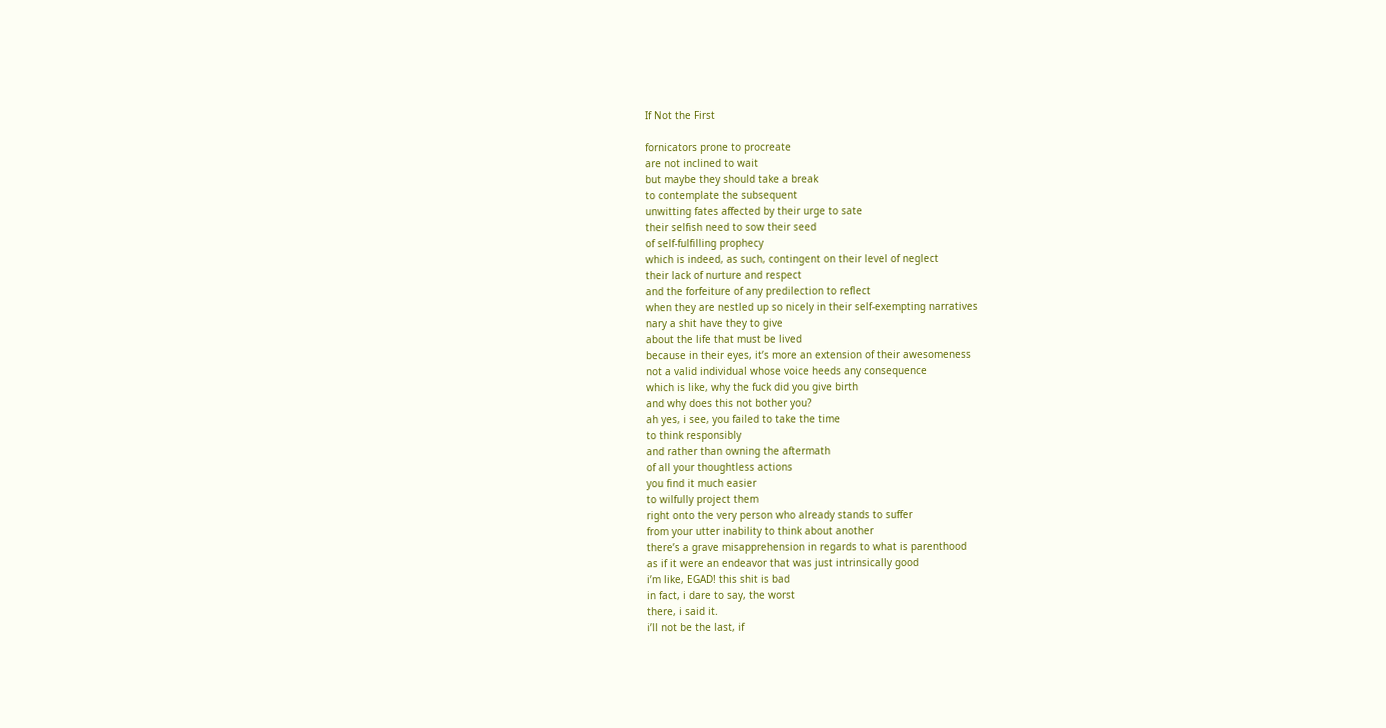If Not the First

fornicators prone to procreate
are not inclined to wait
but maybe they should take a break
to contemplate the subsequent
unwitting fates affected by their urge to sate
their selfish need to sow their seed
of self-fulfilling prophecy
which is indeed, as such, contingent on their level of neglect
their lack of nurture and respect
and the forfeiture of any predilection to reflect
when they are nestled up so nicely in their self-exempting narratives
nary a shit have they to give
about the life that must be lived
because in their eyes, it’s more an extension of their awesomeness
not a valid individual whose voice heeds any consequence
which is like, why the fuck did you give birth
and why does this not bother you?
ah yes, i see, you failed to take the time
to think responsibly
and rather than owning the aftermath
of all your thoughtless actions
you find it much easier
to wilfully project them
right onto the very person who already stands to suffer
from your utter inability to think about another
there’s a grave misapprehension in regards to what is parenthood
as if it were an endeavor that was just intrinsically good
i’m like, EGAD! this shit is bad
in fact, i dare to say, the worst
there, i said it.
i’ll not be the last, if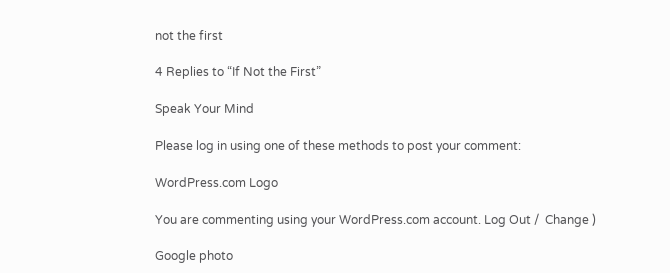not the first

4 Replies to “If Not the First”

Speak Your Mind

Please log in using one of these methods to post your comment:

WordPress.com Logo

You are commenting using your WordPress.com account. Log Out /  Change )

Google photo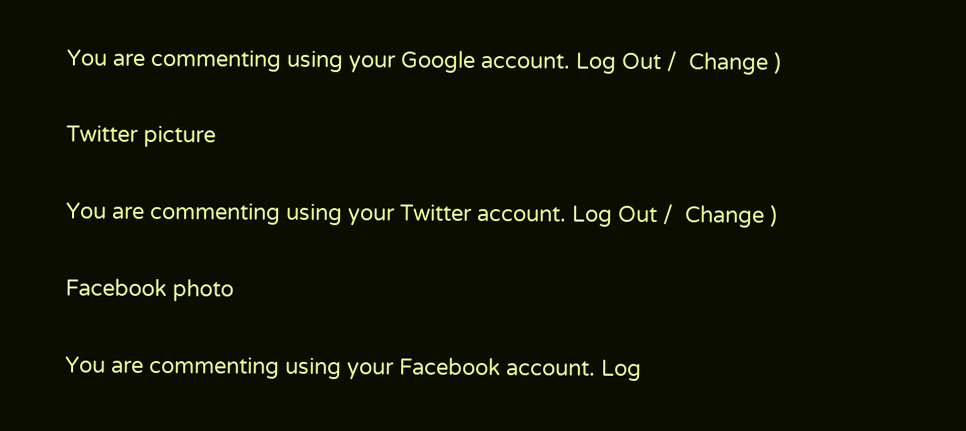You are commenting using your Google account. Log Out /  Change )

Twitter picture

You are commenting using your Twitter account. Log Out /  Change )

Facebook photo

You are commenting using your Facebook account. Log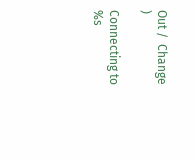Out /  Change )

Connecting to %s